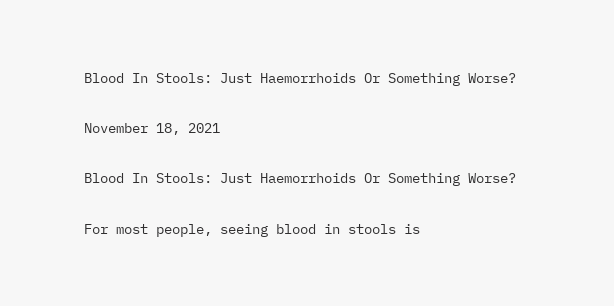Blood In Stools: Just Haemorrhoids Or Something Worse?

November 18, 2021

Blood In Stools: Just Haemorrhoids Or Something Worse?

For most people, seeing blood in stools is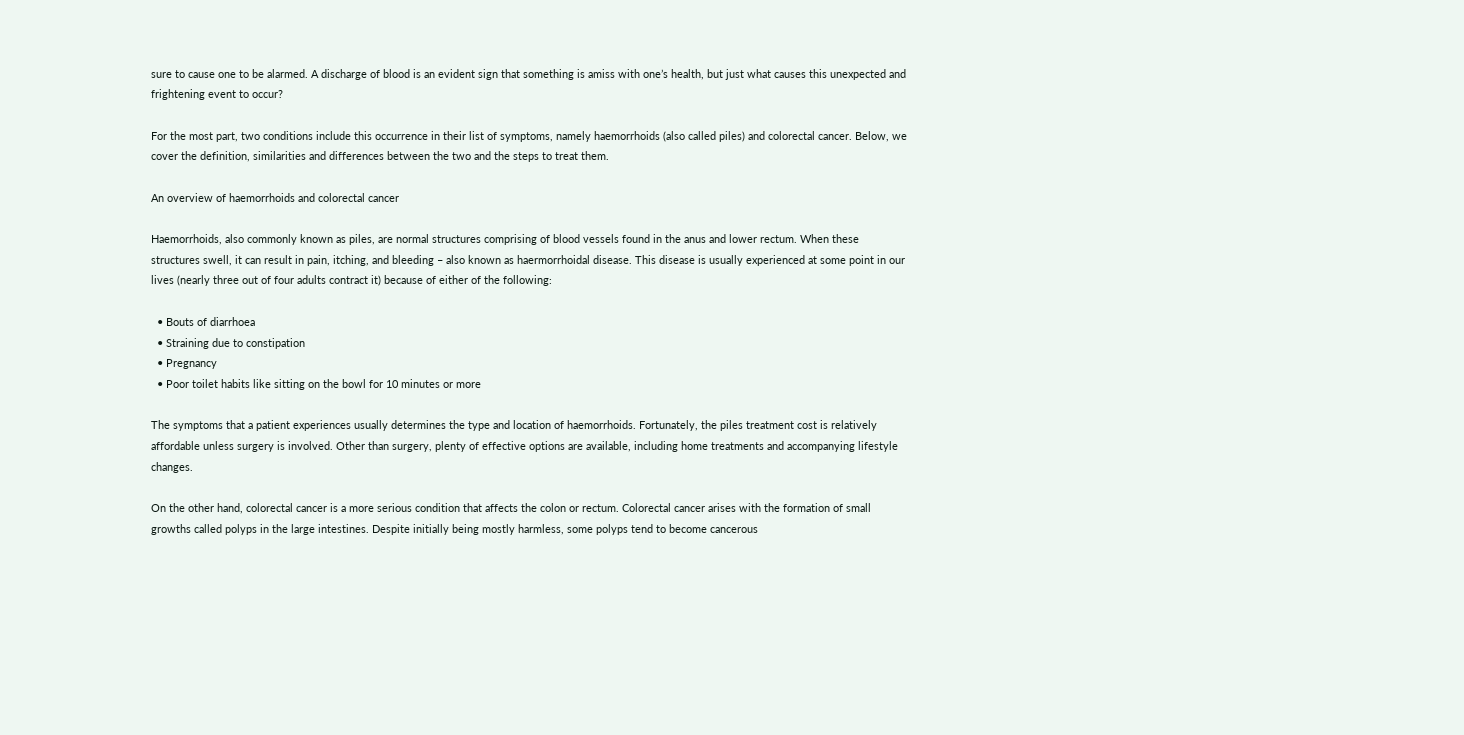sure to cause one to be alarmed. A discharge of blood is an evident sign that something is amiss with one’s health, but just what causes this unexpected and frightening event to occur?

For the most part, two conditions include this occurrence in their list of symptoms, namely haemorrhoids (also called piles) and colorectal cancer. Below, we cover the definition, similarities and differences between the two and the steps to treat them.

An overview of haemorrhoids and colorectal cancer

Haemorrhoids, also commonly known as piles, are normal structures comprising of blood vessels found in the anus and lower rectum. When these structures swell, it can result in pain, itching, and bleeding – also known as haermorrhoidal disease. This disease is usually experienced at some point in our lives (nearly three out of four adults contract it) because of either of the following:

  • Bouts of diarrhoea
  • Straining due to constipation
  • Pregnancy
  • Poor toilet habits like sitting on the bowl for 10 minutes or more

The symptoms that a patient experiences usually determines the type and location of haemorrhoids. Fortunately, the piles treatment cost is relatively affordable unless surgery is involved. Other than surgery, plenty of effective options are available, including home treatments and accompanying lifestyle changes.

On the other hand, colorectal cancer is a more serious condition that affects the colon or rectum. Colorectal cancer arises with the formation of small growths called polyps in the large intestines. Despite initially being mostly harmless, some polyps tend to become cancerous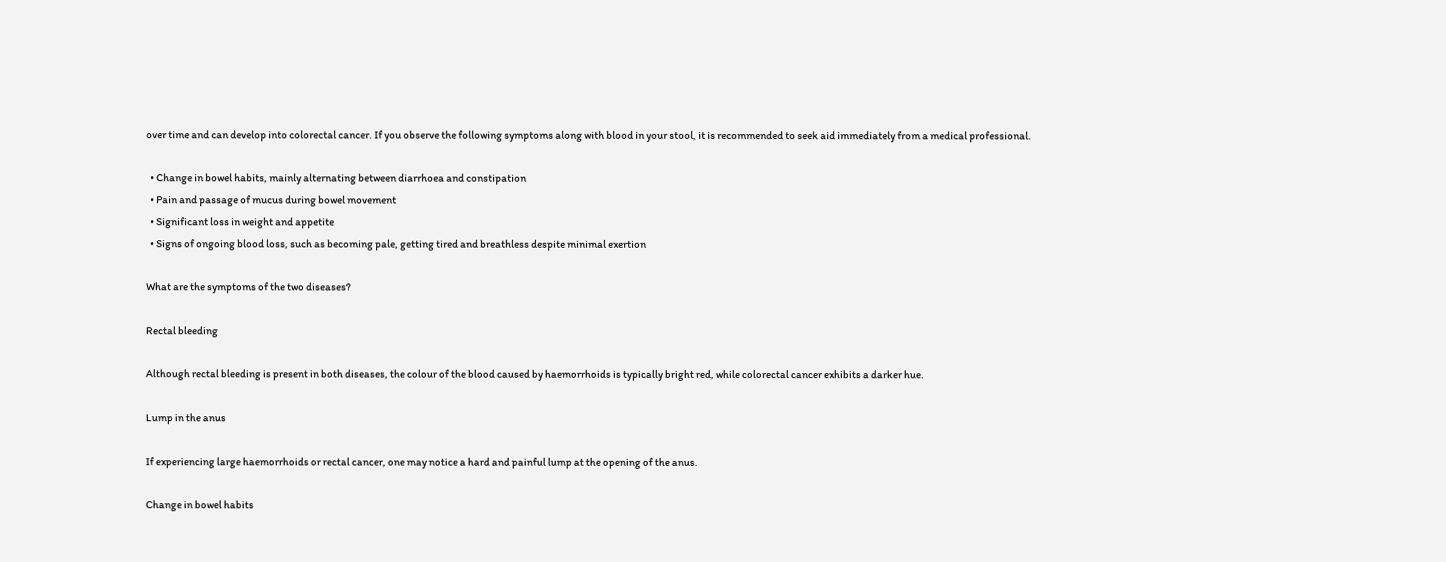over time and can develop into colorectal cancer. If you observe the following symptoms along with blood in your stool, it is recommended to seek aid immediately from a medical professional.

  • Change in bowel habits, mainly alternating between diarrhoea and constipation
  • Pain and passage of mucus during bowel movement
  • Significant loss in weight and appetite
  • Signs of ongoing blood loss, such as becoming pale, getting tired and breathless despite minimal exertion

What are the symptoms of the two diseases?

Rectal bleeding

Although rectal bleeding is present in both diseases, the colour of the blood caused by haemorrhoids is typically bright red, while colorectal cancer exhibits a darker hue.

Lump in the anus

If experiencing large haemorrhoids or rectal cancer, one may notice a hard and painful lump at the opening of the anus.

Change in bowel habits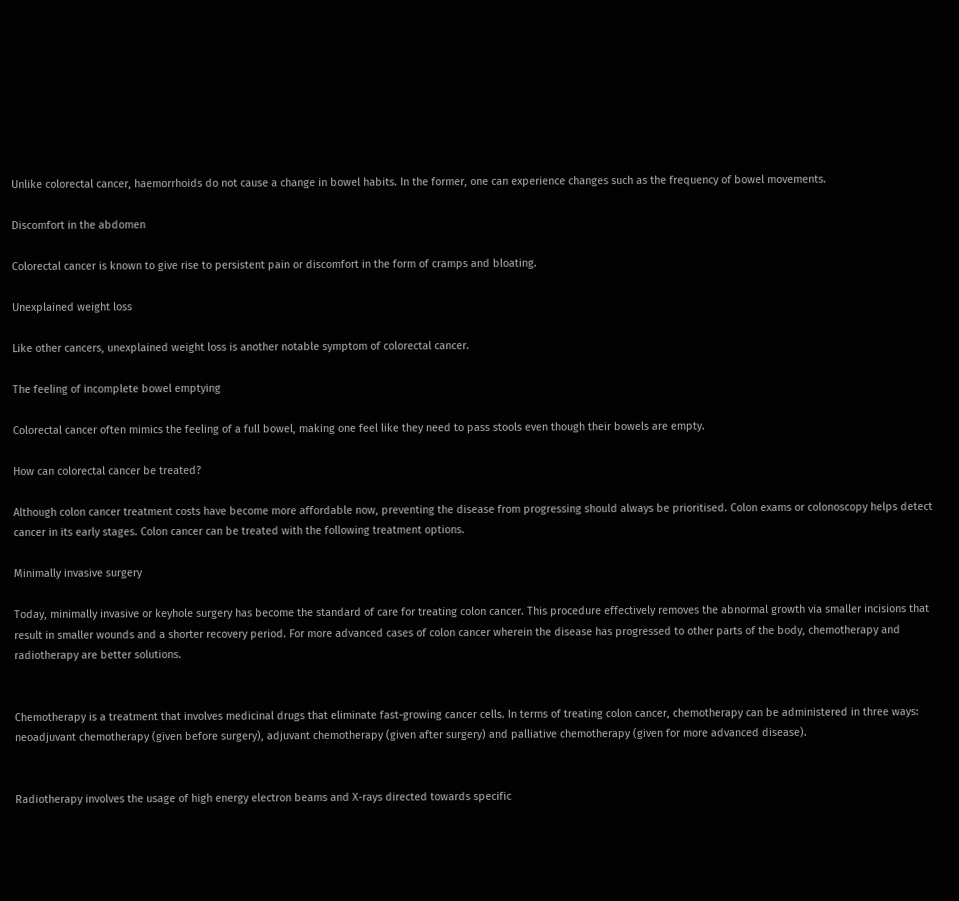Unlike colorectal cancer, haemorrhoids do not cause a change in bowel habits. In the former, one can experience changes such as the frequency of bowel movements.

Discomfort in the abdomen

Colorectal cancer is known to give rise to persistent pain or discomfort in the form of cramps and bloating.

Unexplained weight loss

Like other cancers, unexplained weight loss is another notable symptom of colorectal cancer.

The feeling of incomplete bowel emptying

Colorectal cancer often mimics the feeling of a full bowel, making one feel like they need to pass stools even though their bowels are empty.

How can colorectal cancer be treated?

Although colon cancer treatment costs have become more affordable now, preventing the disease from progressing should always be prioritised. Colon exams or colonoscopy helps detect cancer in its early stages. Colon cancer can be treated with the following treatment options.

Minimally invasive surgery

Today, minimally invasive or keyhole surgery has become the standard of care for treating colon cancer. This procedure effectively removes the abnormal growth via smaller incisions that result in smaller wounds and a shorter recovery period. For more advanced cases of colon cancer wherein the disease has progressed to other parts of the body, chemotherapy and radiotherapy are better solutions.


Chemotherapy is a treatment that involves medicinal drugs that eliminate fast-growing cancer cells. In terms of treating colon cancer, chemotherapy can be administered in three ways: neoadjuvant chemotherapy (given before surgery), adjuvant chemotherapy (given after surgery) and palliative chemotherapy (given for more advanced disease).


Radiotherapy involves the usage of high energy electron beams and X-rays directed towards specific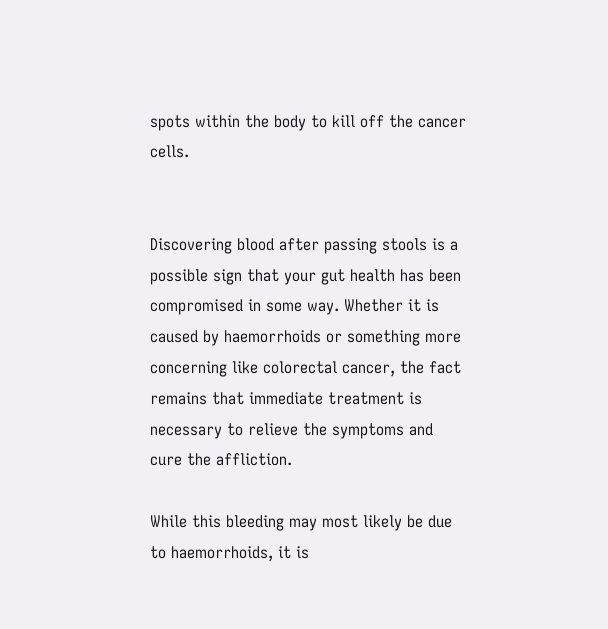spots within the body to kill off the cancer cells.


Discovering blood after passing stools is a possible sign that your gut health has been compromised in some way. Whether it is caused by haemorrhoids or something more concerning like colorectal cancer, the fact remains that immediate treatment is necessary to relieve the symptoms and cure the affliction.

While this bleeding may most likely be due to haemorrhoids, it is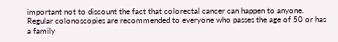important not to discount the fact that colorectal cancer can happen to anyone. Regular colonoscopies are recommended to everyone who passes the age of 50 or has a family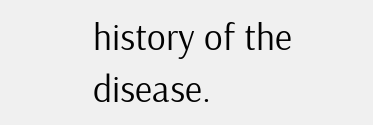history of the disease.